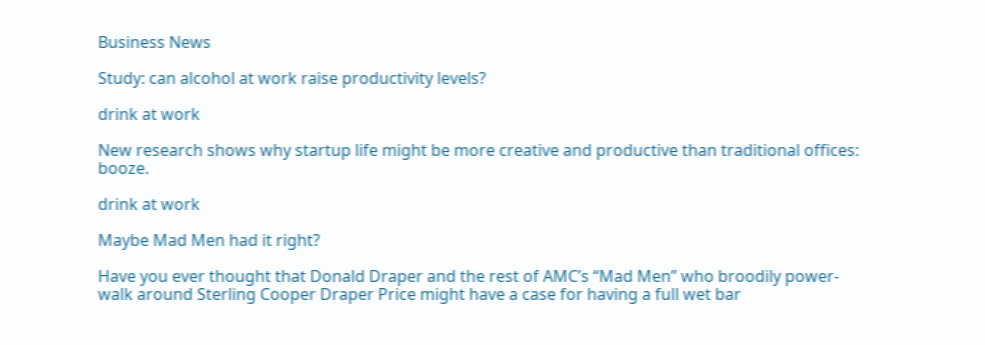Business News

Study: can alcohol at work raise productivity levels?

drink at work

New research shows why startup life might be more creative and productive than traditional offices: booze.

drink at work

Maybe Mad Men had it right?

Have you ever thought that Donald Draper and the rest of AMC’s “Mad Men” who broodily power-walk around Sterling Cooper Draper Price might have a case for having a full wet bar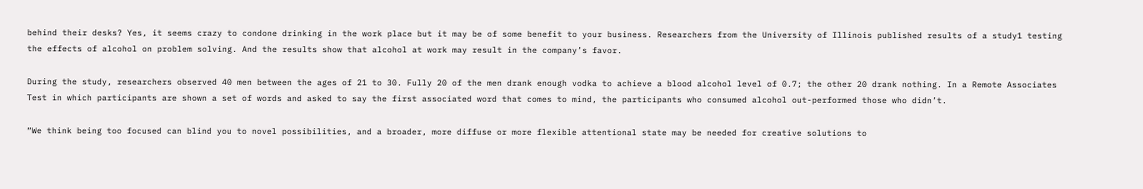behind their desks? Yes, it seems crazy to condone drinking in the work place but it may be of some benefit to your business. Researchers from the University of Illinois published results of a study1 testing the effects of alcohol on problem solving. And the results show that alcohol at work may result in the company’s favor.

During the study, researchers observed 40 men between the ages of 21 to 30. Fully 20 of the men drank enough vodka to achieve a blood alcohol level of 0.7; the other 20 drank nothing. In a Remote Associates Test in which participants are shown a set of words and asked to say the first associated word that comes to mind, the participants who consumed alcohol out-performed those who didn’t.

“We think being too focused can blind you to novel possibilities, and a broader, more diffuse or more flexible attentional state may be needed for creative solutions to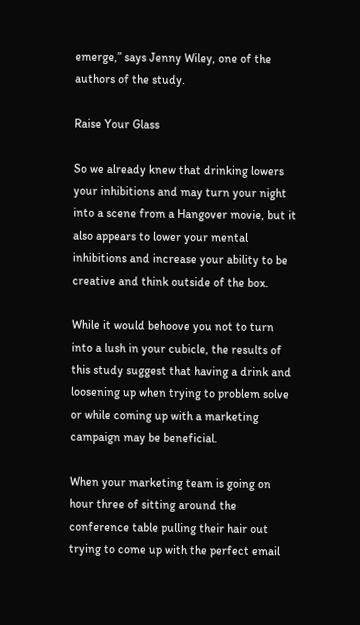emerge,” says Jenny Wiley, one of the authors of the study.

Raise Your Glass

So we already knew that drinking lowers your inhibitions and may turn your night into a scene from a Hangover movie, but it also appears to lower your mental inhibitions and increase your ability to be creative and think outside of the box.

While it would behoove you not to turn into a lush in your cubicle, the results of this study suggest that having a drink and loosening up when trying to problem solve or while coming up with a marketing campaign may be beneficial.

When your marketing team is going on hour three of sitting around the conference table pulling their hair out trying to come up with the perfect email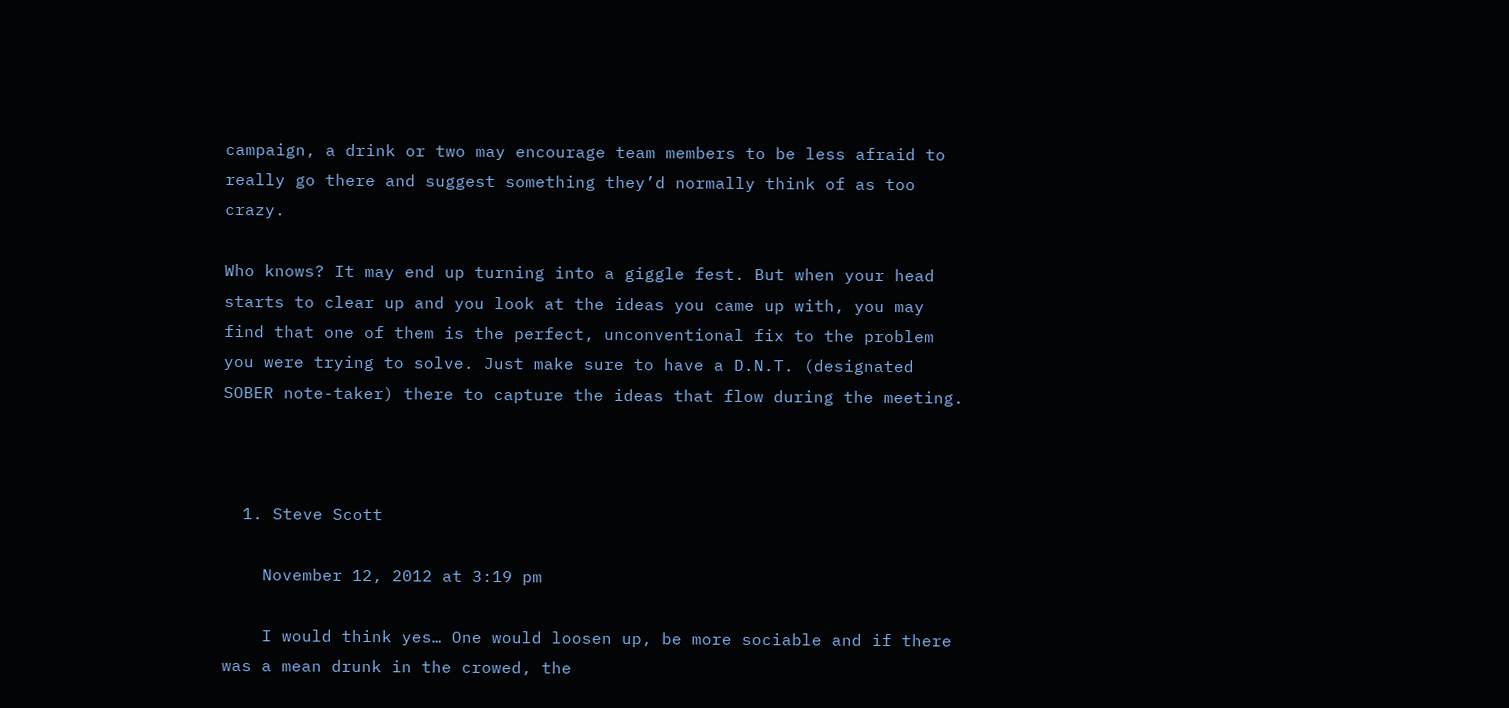campaign, a drink or two may encourage team members to be less afraid to really go there and suggest something they’d normally think of as too crazy.

Who knows? It may end up turning into a giggle fest. But when your head starts to clear up and you look at the ideas you came up with, you may find that one of them is the perfect, unconventional fix to the problem you were trying to solve. Just make sure to have a D.N.T. (designated SOBER note-taker) there to capture the ideas that flow during the meeting.



  1. Steve Scott

    November 12, 2012 at 3:19 pm

    I would think yes… One would loosen up, be more sociable and if there was a mean drunk in the crowed, the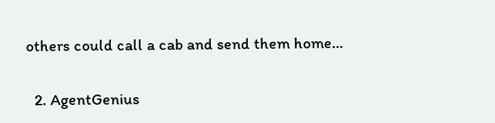others could call a cab and send them home…

  2. AgentGenius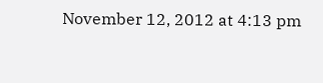November 12, 2012 at 4:13 pm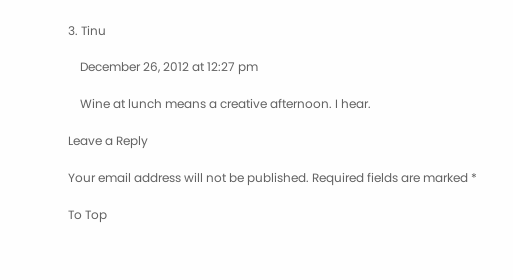3. Tinu

    December 26, 2012 at 12:27 pm

    Wine at lunch means a creative afternoon. I hear.

Leave a Reply

Your email address will not be published. Required fields are marked *

To Top